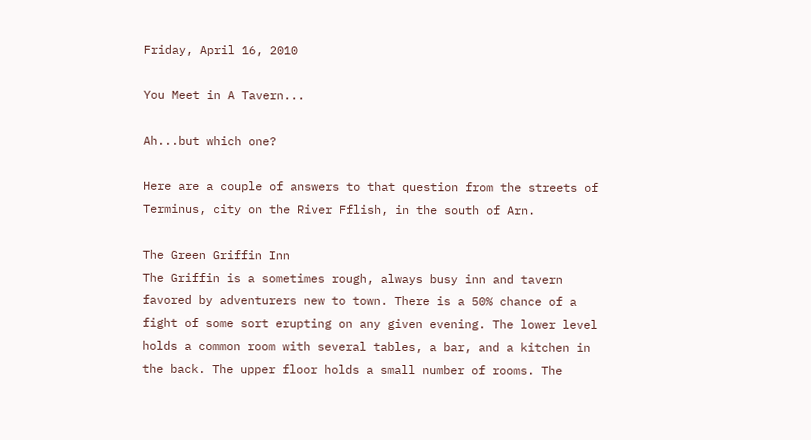Friday, April 16, 2010

You Meet in A Tavern...

Ah...but which one?

Here are a couple of answers to that question from the streets of Terminus, city on the River Fflish, in the south of Arn.

The Green Griffin Inn
The Griffin is a sometimes rough, always busy inn and tavern favored by adventurers new to town. There is a 50% chance of a fight of some sort erupting on any given evening. The lower level holds a common room with several tables, a bar, and a kitchen in the back. The upper floor holds a small number of rooms. The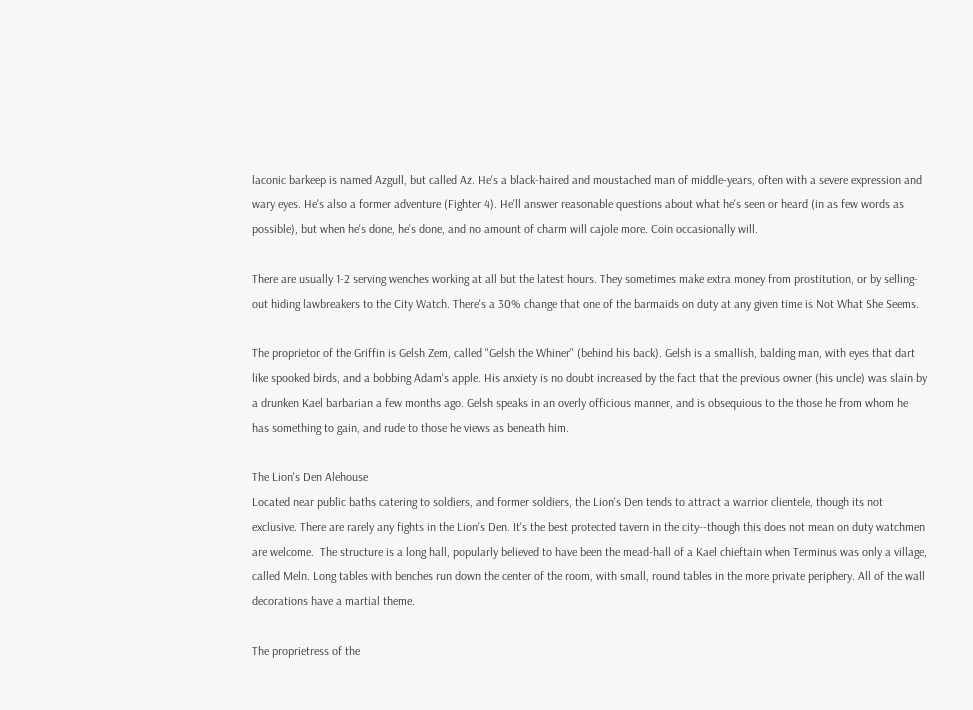laconic barkeep is named Azgull, but called Az. He's a black-haired and moustached man of middle-years, often with a severe expression and wary eyes. He's also a former adventure (Fighter 4). He'll answer reasonable questions about what he's seen or heard (in as few words as possible), but when he's done, he's done, and no amount of charm will cajole more. Coin occasionally will.

There are usually 1-2 serving wenches working at all but the latest hours. They sometimes make extra money from prostitution, or by selling-out hiding lawbreakers to the City Watch. There's a 30% change that one of the barmaids on duty at any given time is Not What She Seems.

The proprietor of the Griffin is Gelsh Zem, called "Gelsh the Whiner" (behind his back). Gelsh is a smallish, balding man, with eyes that dart like spooked birds, and a bobbing Adam's apple. His anxiety is no doubt increased by the fact that the previous owner (his uncle) was slain by a drunken Kael barbarian a few months ago. Gelsh speaks in an overly officious manner, and is obsequious to the those he from whom he has something to gain, and rude to those he views as beneath him.

The Lion's Den Alehouse
Located near public baths catering to soldiers, and former soldiers, the Lion's Den tends to attract a warrior clientele, though its not exclusive. There are rarely any fights in the Lion's Den. It's the best protected tavern in the city--though this does not mean on duty watchmen are welcome.  The structure is a long hall, popularly believed to have been the mead-hall of a Kael chieftain when Terminus was only a village, called Meln. Long tables with benches run down the center of the room, with small, round tables in the more private periphery. All of the wall decorations have a martial theme.

The proprietress of the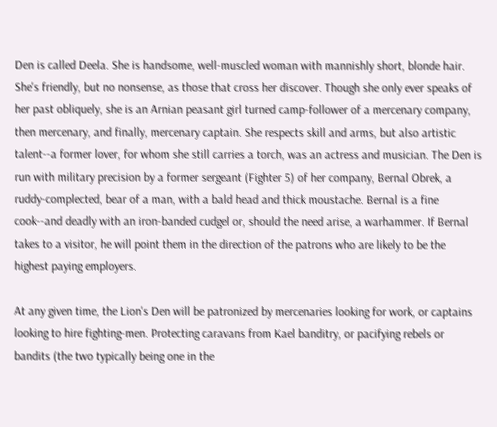Den is called Deela. She is handsome, well-muscled woman with mannishly short, blonde hair. She's friendly, but no nonsense, as those that cross her discover. Though she only ever speaks of her past obliquely, she is an Arnian peasant girl turned camp-follower of a mercenary company, then mercenary, and finally, mercenary captain. She respects skill and arms, but also artistic talent--a former lover, for whom she still carries a torch, was an actress and musician. The Den is run with military precision by a former sergeant (Fighter 5) of her company, Bernal Obrek, a ruddy-complected, bear of a man, with a bald head and thick moustache. Bernal is a fine cook--and deadly with an iron-banded cudgel or, should the need arise, a warhammer. If Bernal takes to a visitor, he will point them in the direction of the patrons who are likely to be the highest paying employers.

At any given time, the Lion's Den will be patronized by mercenaries looking for work, or captains looking to hire fighting-men. Protecting caravans from Kael banditry, or pacifying rebels or bandits (the two typically being one in the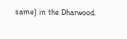same) in the Dharwood.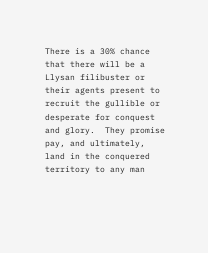There is a 30% chance that there will be a Llysan filibuster or their agents present to recruit the gullible or desperate for conquest and glory.  They promise pay, and ultimately, land in the conquered territory to any man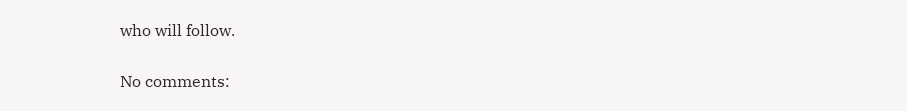who will follow.

No comments: